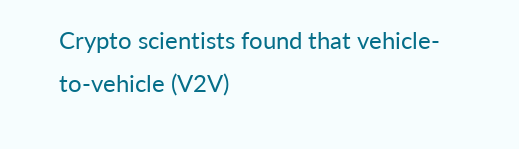Crypto scientists found that vehicle-to-vehicle (V2V)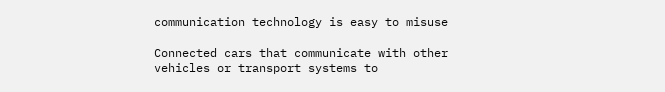communication technology is easy to misuse

Connected cars that communicate with other vehicles or transport systems to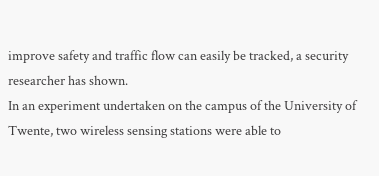improve safety and traffic flow can easily be tracked, a security researcher has shown.
In an experiment undertaken on the campus of the University of Twente, two wireless sensing stations were able to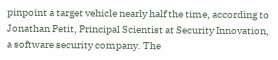pinpoint a target vehicle nearly half the time, according to Jonathan Petit, Principal Scientist at Security Innovation, a software security company. The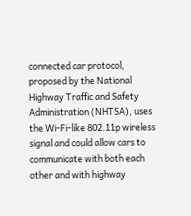connected car protocol, proposed by the National Highway Traffic and Safety Administration (NHTSA), uses the Wi-Fi-like 802.11p wireless signal and could allow cars to communicate with both each other and with highway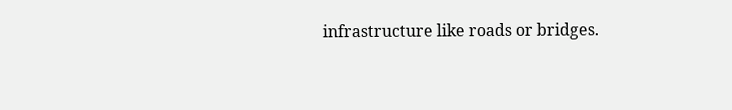infrastructure like roads or bridges.